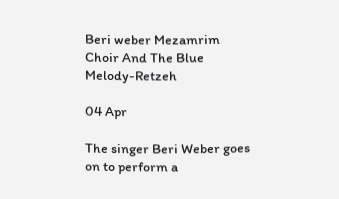Beri weber Mezamrim Choir And The Blue Melody-Retzeh

04 Apr

The singer Beri Weber goes on to perform a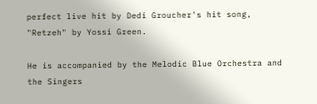perfect live hit by Dedi Groucher's hit song, "Retzeh" by Yossi Green.

He is accompanied by the Melodic Blue Orchestra and the Singers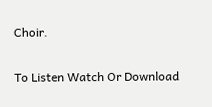Choir.

To Listen Watch Or Download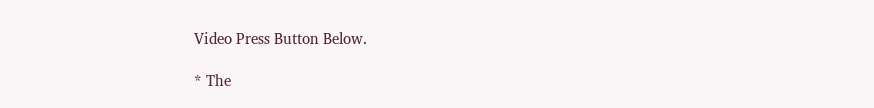Video Press Button Below.

* The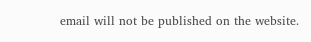email will not be published on the website.